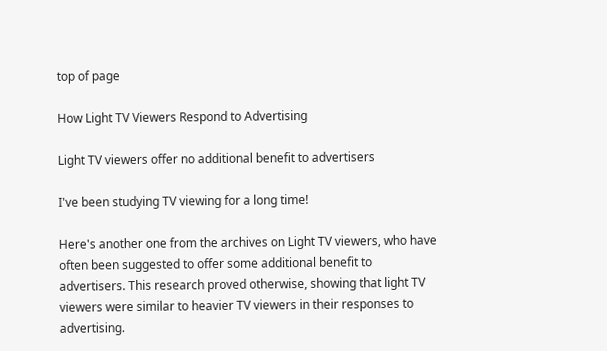top of page

How Light TV Viewers Respond to Advertising

Light TV viewers offer no additional benefit to advertisers

I've been studying TV viewing for a long time!

Here's another one from the archives on Light TV viewers, who have often been suggested to offer some additional benefit to advertisers. This research proved otherwise, showing that light TV viewers were similar to heavier TV viewers in their responses to advertising.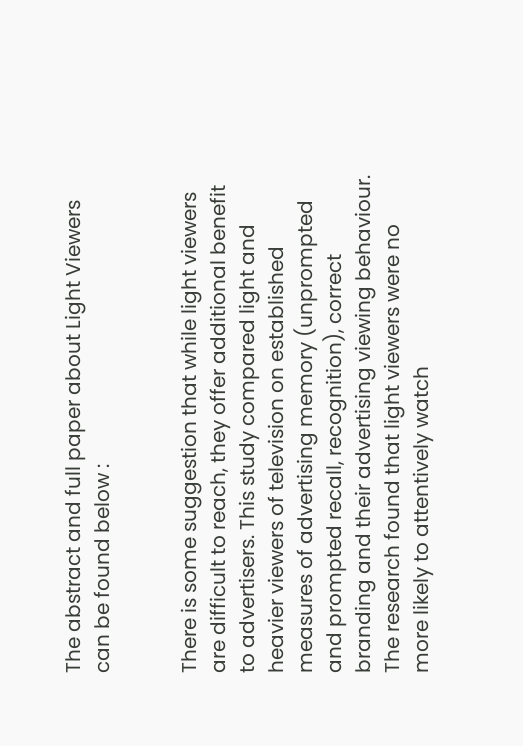The abstract and full paper about Light Viewers can be found below :


There is some suggestion that while light viewers are difficult to reach, they offer additional benefit to advertisers. This study compared light and heavier viewers of television on established measures of advertising memory (unprompted and prompted recall, recognition), correct branding and their advertising viewing behaviour. The research found that light viewers were no more likely to attentively watch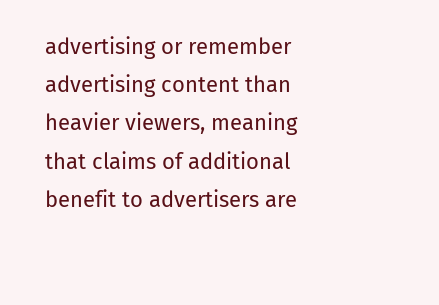advertising or remember advertising content than heavier viewers, meaning that claims of additional benefit to advertisers are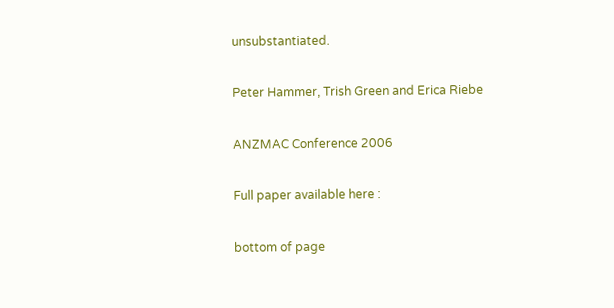unsubstantiated.

Peter Hammer, Trish Green and Erica Riebe

ANZMAC Conference 2006

Full paper available here :

bottom of page